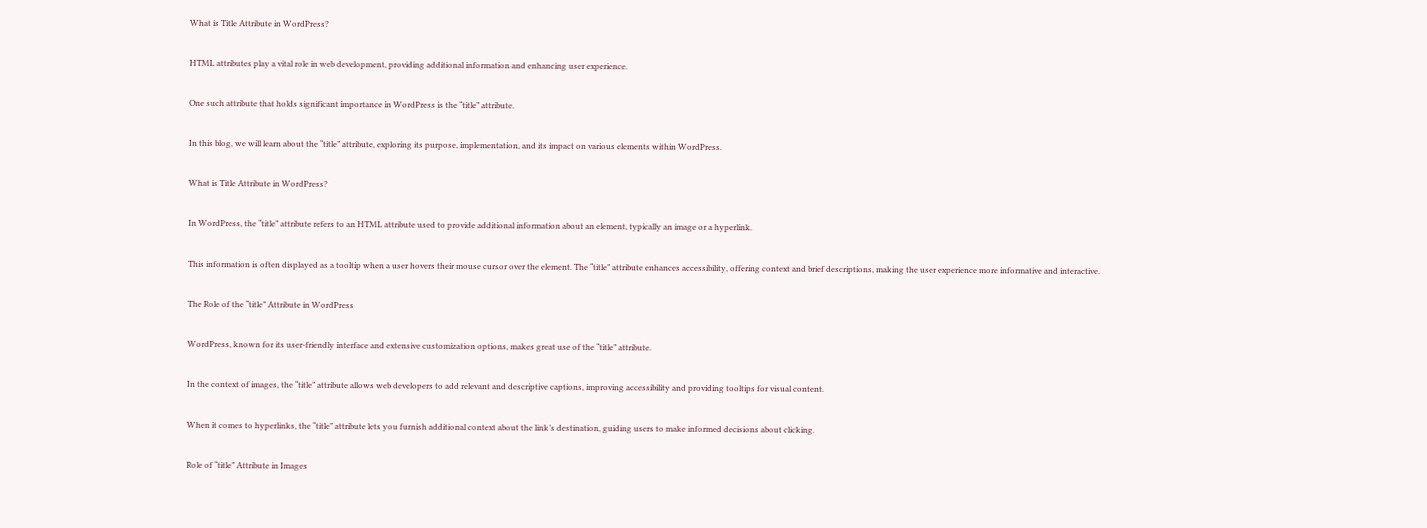What is Title Attribute in WordPress?

HTML attributes play a vital role in web development, providing additional information and enhancing user experience.

One such attribute that holds significant importance in WordPress is the “title” attribute.

In this blog, we will learn about the “title” attribute, exploring its purpose, implementation, and its impact on various elements within WordPress.

What is Title Attribute in WordPress?

In WordPress, the “title” attribute refers to an HTML attribute used to provide additional information about an element, typically an image or a hyperlink.

This information is often displayed as a tooltip when a user hovers their mouse cursor over the element. The “title” attribute enhances accessibility, offering context and brief descriptions, making the user experience more informative and interactive.

The Role of the “title” Attribute in WordPress

WordPress, known for its user-friendly interface and extensive customization options, makes great use of the “title” attribute.

In the context of images, the “title” attribute allows web developers to add relevant and descriptive captions, improving accessibility and providing tooltips for visual content.

When it comes to hyperlinks, the “title” attribute lets you furnish additional context about the link’s destination, guiding users to make informed decisions about clicking.

Role of “title” Attribute in Images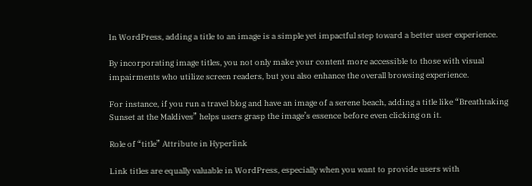In WordPress, adding a title to an image is a simple yet impactful step toward a better user experience.

By incorporating image titles, you not only make your content more accessible to those with visual impairments who utilize screen readers, but you also enhance the overall browsing experience.

For instance, if you run a travel blog and have an image of a serene beach, adding a title like “Breathtaking Sunset at the Maldives” helps users grasp the image’s essence before even clicking on it.

Role of “title” Attribute in Hyperlink

Link titles are equally valuable in WordPress, especially when you want to provide users with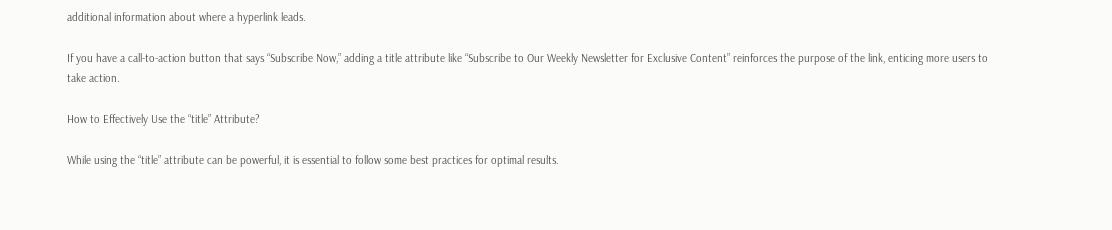additional information about where a hyperlink leads.

If you have a call-to-action button that says “Subscribe Now,” adding a title attribute like “Subscribe to Our Weekly Newsletter for Exclusive Content” reinforces the purpose of the link, enticing more users to take action.

How to Effectively Use the “title” Attribute?

While using the “title” attribute can be powerful, it is essential to follow some best practices for optimal results.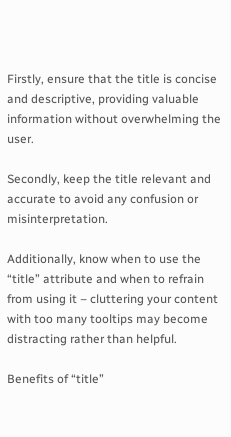Firstly, ensure that the title is concise and descriptive, providing valuable information without overwhelming the user.

Secondly, keep the title relevant and accurate to avoid any confusion or misinterpretation.

Additionally, know when to use the “title” attribute and when to refrain from using it – cluttering your content with too many tooltips may become distracting rather than helpful.

Benefits of “title”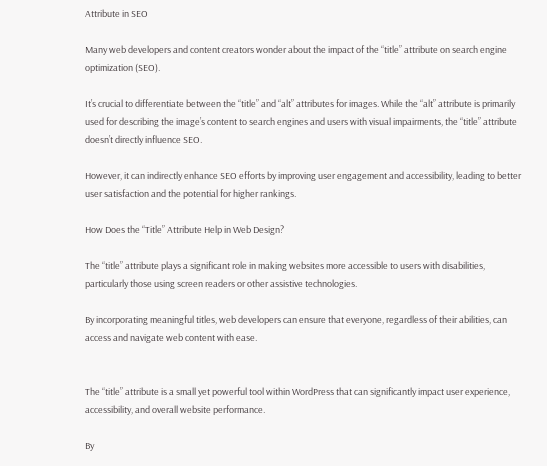Attribute in SEO

Many web developers and content creators wonder about the impact of the “title” attribute on search engine optimization (SEO).

It’s crucial to differentiate between the “title” and “alt” attributes for images. While the “alt” attribute is primarily used for describing the image’s content to search engines and users with visual impairments, the “title” attribute doesn’t directly influence SEO.

However, it can indirectly enhance SEO efforts by improving user engagement and accessibility, leading to better user satisfaction and the potential for higher rankings.

How Does the “Title” Attribute Help in Web Design?

The “title” attribute plays a significant role in making websites more accessible to users with disabilities, particularly those using screen readers or other assistive technologies.

By incorporating meaningful titles, web developers can ensure that everyone, regardless of their abilities, can access and navigate web content with ease.


The “title” attribute is a small yet powerful tool within WordPress that can significantly impact user experience, accessibility, and overall website performance.

By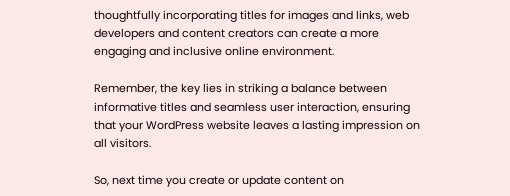thoughtfully incorporating titles for images and links, web developers and content creators can create a more engaging and inclusive online environment.

Remember, the key lies in striking a balance between informative titles and seamless user interaction, ensuring that your WordPress website leaves a lasting impression on all visitors.

So, next time you create or update content on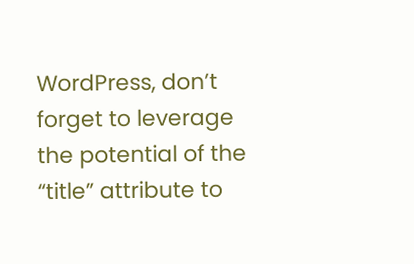WordPress, don’t forget to leverage the potential of the “title” attribute to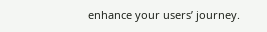enhance your users’ journey.